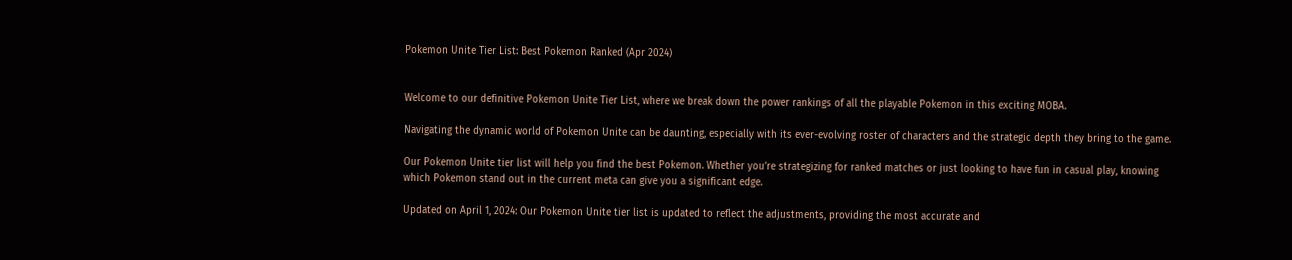Pokemon Unite Tier List: Best Pokemon Ranked (Apr 2024)


Welcome to our definitive Pokemon Unite Tier List, where we break down the power rankings of all the playable Pokemon in this exciting MOBA.

Navigating the dynamic world of Pokemon Unite can be daunting, especially with its ever-evolving roster of characters and the strategic depth they bring to the game.

Our Pokemon Unite tier list will help you find the best Pokemon. Whether you’re strategizing for ranked matches or just looking to have fun in casual play, knowing which Pokemon stand out in the current meta can give you a significant edge.

Updated on April 1, 2024: Our Pokemon Unite tier list is updated to reflect the adjustments, providing the most accurate and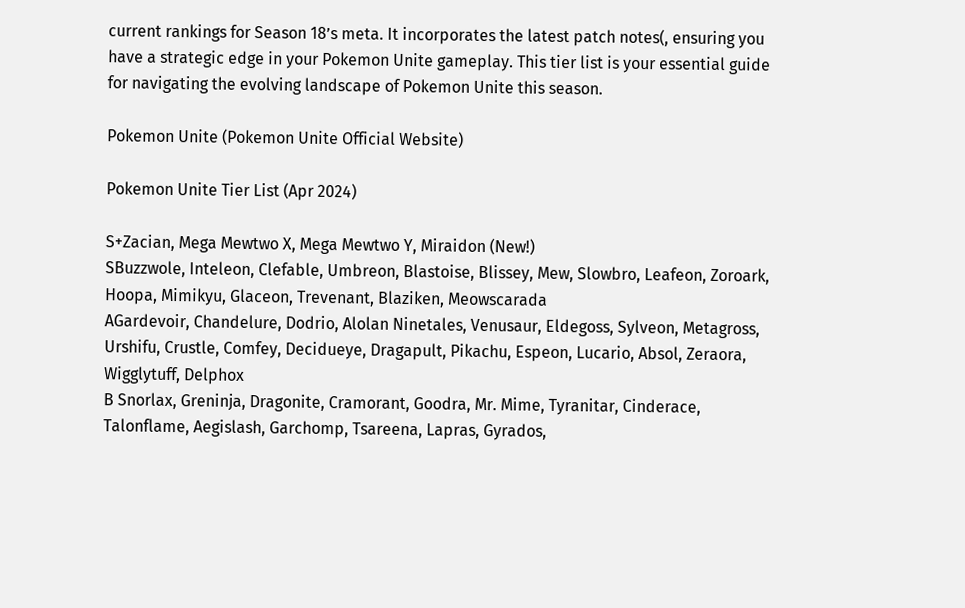current rankings for Season 18’s meta. It incorporates the latest patch notes(, ensuring you have a strategic edge in your Pokemon Unite gameplay. This tier list is your essential guide for navigating the evolving landscape of Pokemon Unite this season.

Pokemon Unite (Pokemon Unite Official Website)

Pokemon Unite Tier List (Apr 2024)

S+Zacian, Mega Mewtwo X, Mega Mewtwo Y, Miraidon (New!)
SBuzzwole, Inteleon, Clefable, Umbreon, Blastoise, Blissey, Mew, Slowbro, Leafeon, Zoroark, Hoopa, Mimikyu, Glaceon, Trevenant, Blaziken, Meowscarada
AGardevoir, Chandelure, Dodrio, Alolan Ninetales, Venusaur, Eldegoss, Sylveon, Metagross, Urshifu, Crustle, Comfey, Decidueye, Dragapult, Pikachu, Espeon, Lucario, Absol, Zeraora, Wigglytuff, Delphox
B Snorlax, Greninja, Dragonite, Cramorant, Goodra, Mr. Mime, Tyranitar, Cinderace, Talonflame, Aegislash, Garchomp, Tsareena, Lapras, Gyrados,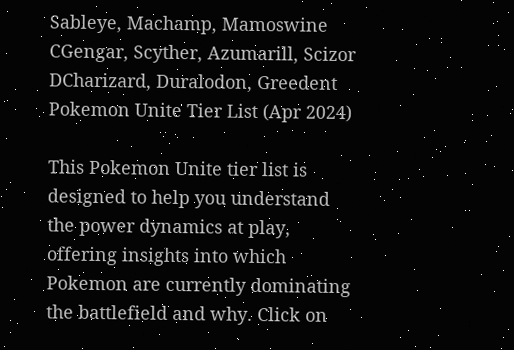Sableye, Machamp, Mamoswine
CGengar, Scyther, Azumarill, Scizor
DCharizard, Duralodon, Greedent
Pokemon Unite Tier List (Apr 2024)

This Pokemon Unite tier list is designed to help you understand the power dynamics at play, offering insights into which Pokemon are currently dominating the battlefield and why. Click on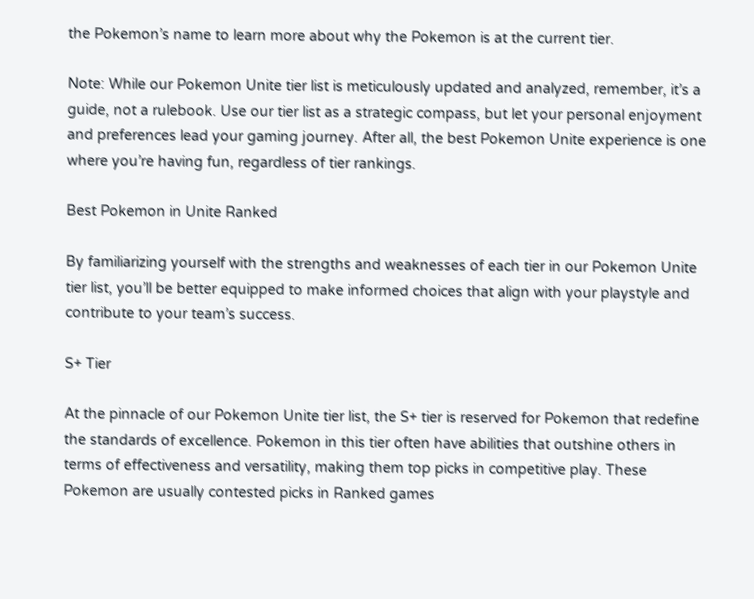the Pokemon’s name to learn more about why the Pokemon is at the current tier.

Note: While our Pokemon Unite tier list is meticulously updated and analyzed, remember, it’s a guide, not a rulebook. Use our tier list as a strategic compass, but let your personal enjoyment and preferences lead your gaming journey. After all, the best Pokemon Unite experience is one where you’re having fun, regardless of tier rankings.

Best Pokemon in Unite Ranked

By familiarizing yourself with the strengths and weaknesses of each tier in our Pokemon Unite tier list, you’ll be better equipped to make informed choices that align with your playstyle and contribute to your team’s success.

S+ Tier

At the pinnacle of our Pokemon Unite tier list, the S+ tier is reserved for Pokemon that redefine the standards of excellence. Pokemon in this tier often have abilities that outshine others in terms of effectiveness and versatility, making them top picks in competitive play. These Pokemon are usually contested picks in Ranked games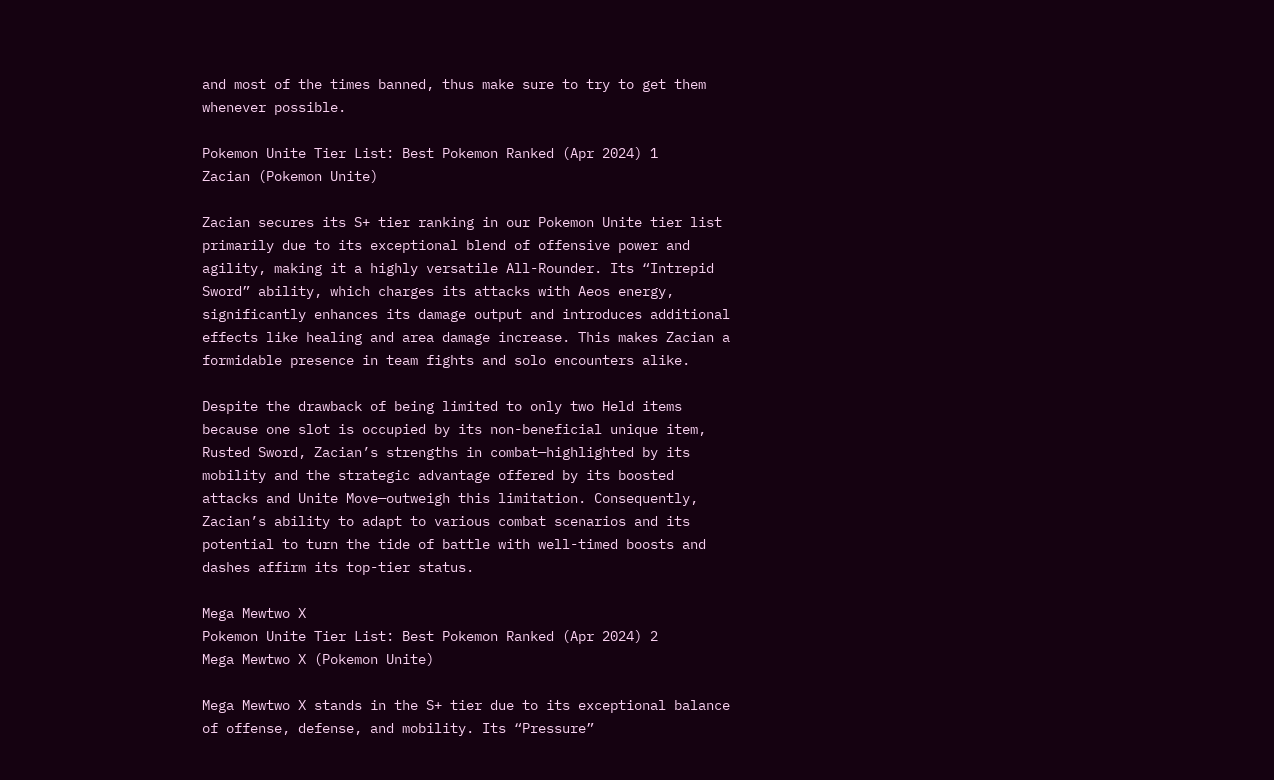and most of the times banned, thus make sure to try to get them whenever possible.

Pokemon Unite Tier List: Best Pokemon Ranked (Apr 2024) 1
Zacian (Pokemon Unite)

Zacian secures its S+ tier ranking in our Pokemon Unite tier list primarily due to its exceptional blend of offensive power and agility, making it a highly versatile All-Rounder. Its “Intrepid Sword” ability, which charges its attacks with Aeos energy, significantly enhances its damage output and introduces additional effects like healing and area damage increase. This makes Zacian a formidable presence in team fights and solo encounters alike.

Despite the drawback of being limited to only two Held items because one slot is occupied by its non-beneficial unique item, Rusted Sword, Zacian’s strengths in combat—highlighted by its mobility and the strategic advantage offered by its boosted attacks and Unite Move—outweigh this limitation. Consequently, Zacian’s ability to adapt to various combat scenarios and its potential to turn the tide of battle with well-timed boosts and dashes affirm its top-tier status.

Mega Mewtwo X
Pokemon Unite Tier List: Best Pokemon Ranked (Apr 2024) 2
Mega Mewtwo X (Pokemon Unite)

Mega Mewtwo X stands in the S+ tier due to its exceptional balance of offense, defense, and mobility. Its “Pressure”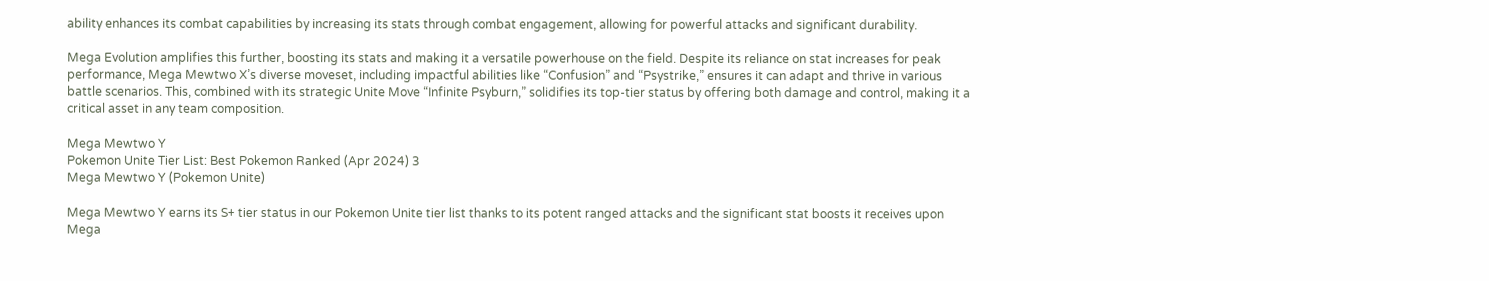ability enhances its combat capabilities by increasing its stats through combat engagement, allowing for powerful attacks and significant durability.

Mega Evolution amplifies this further, boosting its stats and making it a versatile powerhouse on the field. Despite its reliance on stat increases for peak performance, Mega Mewtwo X’s diverse moveset, including impactful abilities like “Confusion” and “Psystrike,” ensures it can adapt and thrive in various battle scenarios. This, combined with its strategic Unite Move “Infinite Psyburn,” solidifies its top-tier status by offering both damage and control, making it a critical asset in any team composition.

Mega Mewtwo Y
Pokemon Unite Tier List: Best Pokemon Ranked (Apr 2024) 3
Mega Mewtwo Y (Pokemon Unite)

Mega Mewtwo Y earns its S+ tier status in our Pokemon Unite tier list thanks to its potent ranged attacks and the significant stat boosts it receives upon Mega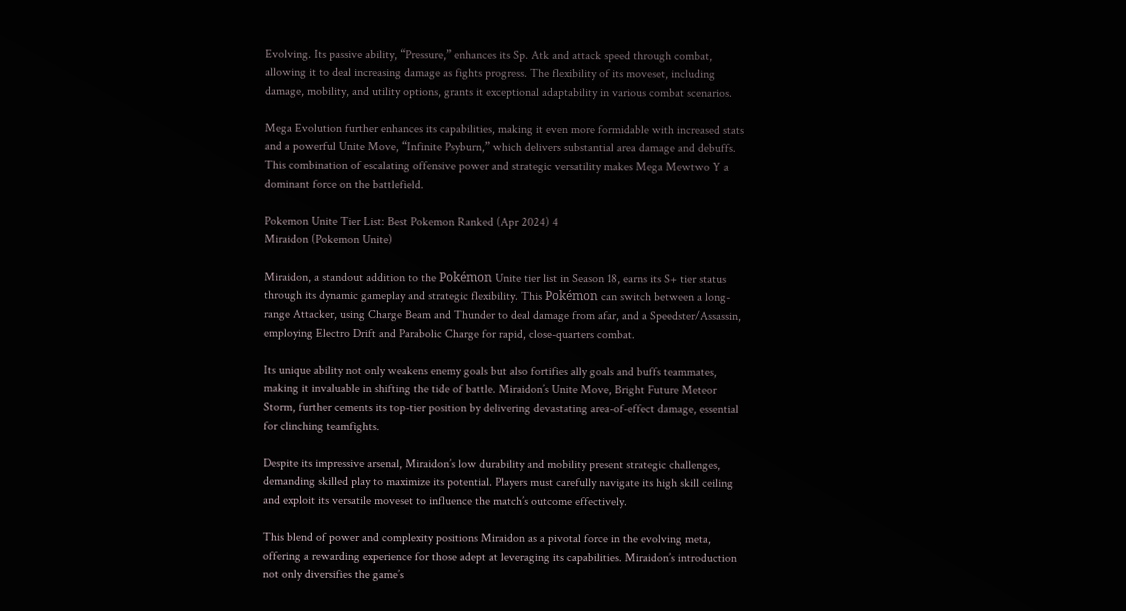Evolving. Its passive ability, “Pressure,” enhances its Sp. Atk and attack speed through combat, allowing it to deal increasing damage as fights progress. The flexibility of its moveset, including damage, mobility, and utility options, grants it exceptional adaptability in various combat scenarios.

Mega Evolution further enhances its capabilities, making it even more formidable with increased stats and a powerful Unite Move, “Infinite Psyburn,” which delivers substantial area damage and debuffs. This combination of escalating offensive power and strategic versatility makes Mega Mewtwo Y a dominant force on the battlefield.

Pokemon Unite Tier List: Best Pokemon Ranked (Apr 2024) 4
Miraidon (Pokemon Unite)

Miraidon, a standout addition to the Pokémon Unite tier list in Season 18, earns its S+ tier status through its dynamic gameplay and strategic flexibility. This Pokémon can switch between a long-range Attacker, using Charge Beam and Thunder to deal damage from afar, and a Speedster/Assassin, employing Electro Drift and Parabolic Charge for rapid, close-quarters combat.

Its unique ability not only weakens enemy goals but also fortifies ally goals and buffs teammates, making it invaluable in shifting the tide of battle. Miraidon’s Unite Move, Bright Future Meteor Storm, further cements its top-tier position by delivering devastating area-of-effect damage, essential for clinching teamfights.

Despite its impressive arsenal, Miraidon’s low durability and mobility present strategic challenges, demanding skilled play to maximize its potential. Players must carefully navigate its high skill ceiling and exploit its versatile moveset to influence the match’s outcome effectively.

This blend of power and complexity positions Miraidon as a pivotal force in the evolving meta, offering a rewarding experience for those adept at leveraging its capabilities. Miraidon’s introduction not only diversifies the game’s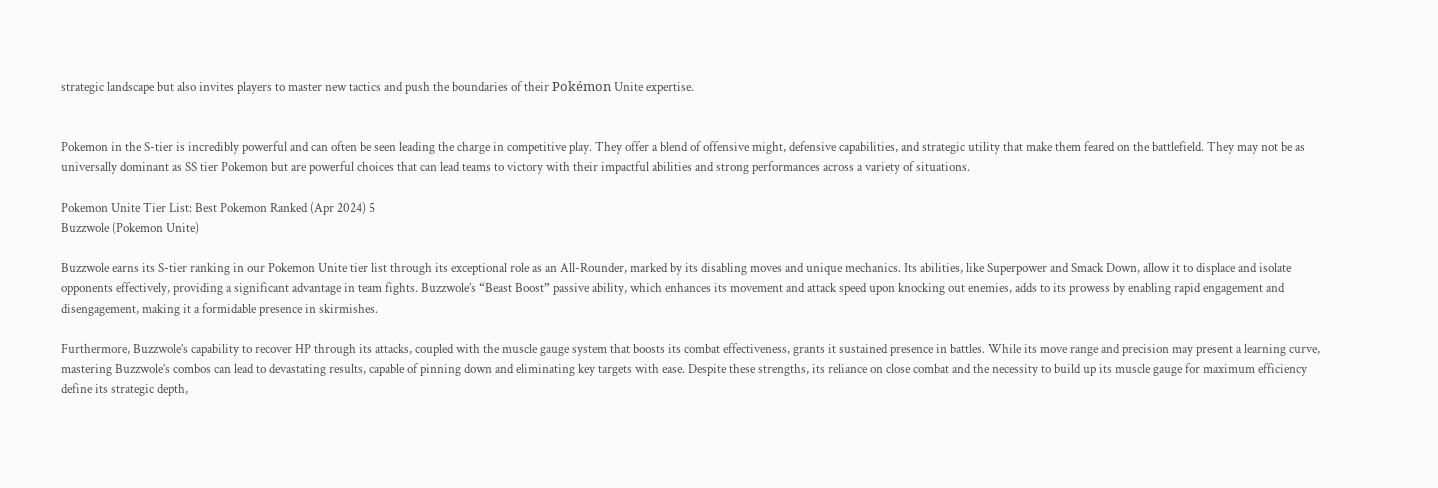strategic landscape but also invites players to master new tactics and push the boundaries of their Pokémon Unite expertise.


Pokemon in the S-tier is incredibly powerful and can often be seen leading the charge in competitive play. They offer a blend of offensive might, defensive capabilities, and strategic utility that make them feared on the battlefield. They may not be as universally dominant as SS tier Pokemon but are powerful choices that can lead teams to victory with their impactful abilities and strong performances across a variety of situations.

Pokemon Unite Tier List: Best Pokemon Ranked (Apr 2024) 5
Buzzwole (Pokemon Unite)

Buzzwole earns its S-tier ranking in our Pokemon Unite tier list through its exceptional role as an All-Rounder, marked by its disabling moves and unique mechanics. Its abilities, like Superpower and Smack Down, allow it to displace and isolate opponents effectively, providing a significant advantage in team fights. Buzzwole’s “Beast Boost” passive ability, which enhances its movement and attack speed upon knocking out enemies, adds to its prowess by enabling rapid engagement and disengagement, making it a formidable presence in skirmishes.

Furthermore, Buzzwole’s capability to recover HP through its attacks, coupled with the muscle gauge system that boosts its combat effectiveness, grants it sustained presence in battles. While its move range and precision may present a learning curve, mastering Buzzwole’s combos can lead to devastating results, capable of pinning down and eliminating key targets with ease. Despite these strengths, its reliance on close combat and the necessity to build up its muscle gauge for maximum efficiency define its strategic depth,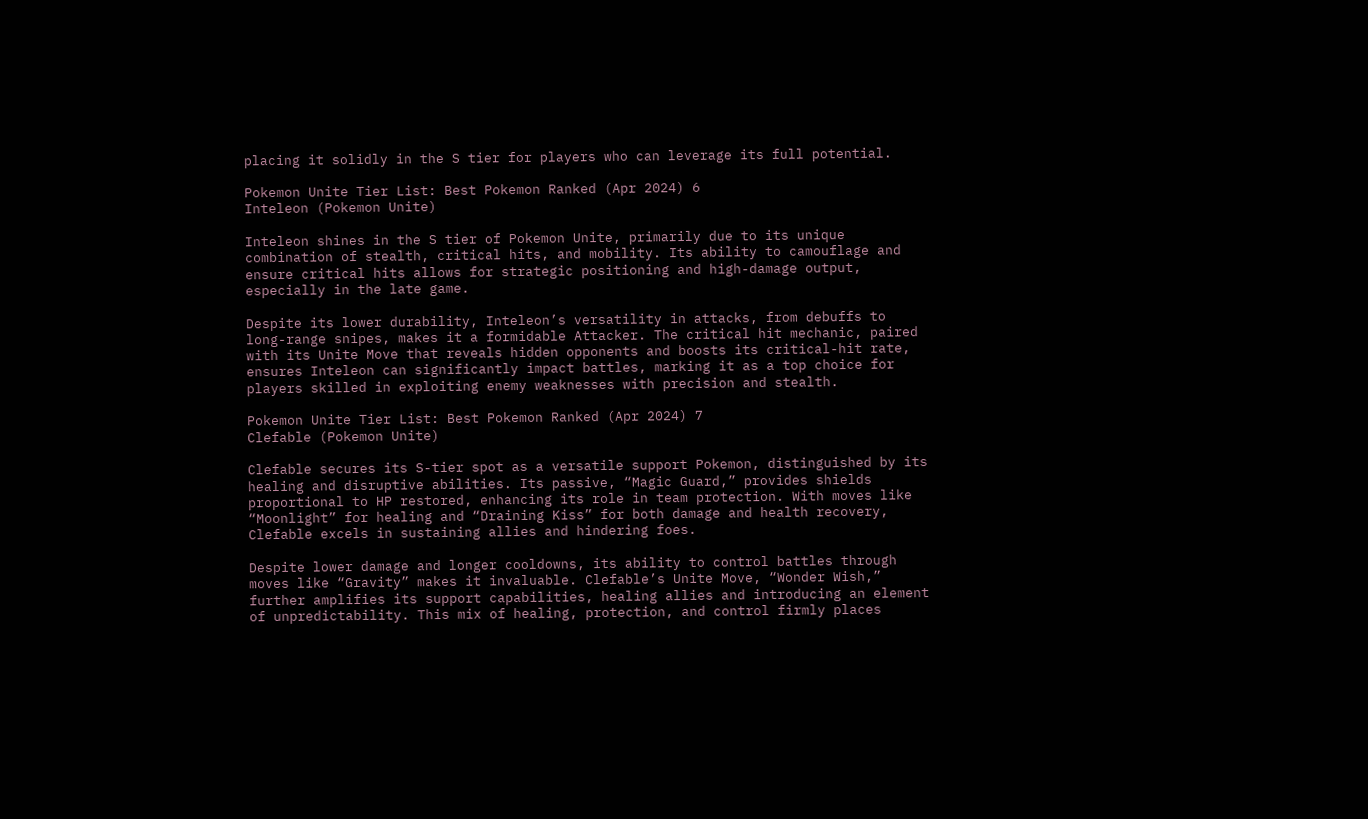placing it solidly in the S tier for players who can leverage its full potential.

Pokemon Unite Tier List: Best Pokemon Ranked (Apr 2024) 6
Inteleon (Pokemon Unite)

Inteleon shines in the S tier of Pokemon Unite, primarily due to its unique combination of stealth, critical hits, and mobility. Its ability to camouflage and ensure critical hits allows for strategic positioning and high-damage output, especially in the late game.

Despite its lower durability, Inteleon’s versatility in attacks, from debuffs to long-range snipes, makes it a formidable Attacker. The critical hit mechanic, paired with its Unite Move that reveals hidden opponents and boosts its critical-hit rate, ensures Inteleon can significantly impact battles, marking it as a top choice for players skilled in exploiting enemy weaknesses with precision and stealth.

Pokemon Unite Tier List: Best Pokemon Ranked (Apr 2024) 7
Clefable (Pokemon Unite)

Clefable secures its S-tier spot as a versatile support Pokemon, distinguished by its healing and disruptive abilities. Its passive, “Magic Guard,” provides shields proportional to HP restored, enhancing its role in team protection. With moves like “Moonlight” for healing and “Draining Kiss” for both damage and health recovery, Clefable excels in sustaining allies and hindering foes.

Despite lower damage and longer cooldowns, its ability to control battles through moves like “Gravity” makes it invaluable. Clefable’s Unite Move, “Wonder Wish,” further amplifies its support capabilities, healing allies and introducing an element of unpredictability. This mix of healing, protection, and control firmly places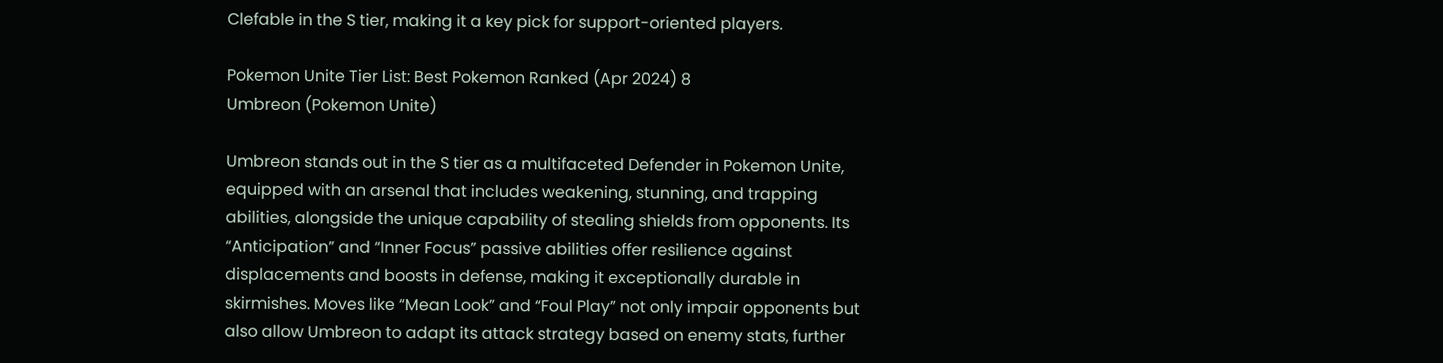Clefable in the S tier, making it a key pick for support-oriented players.

Pokemon Unite Tier List: Best Pokemon Ranked (Apr 2024) 8
Umbreon (Pokemon Unite)

Umbreon stands out in the S tier as a multifaceted Defender in Pokemon Unite, equipped with an arsenal that includes weakening, stunning, and trapping abilities, alongside the unique capability of stealing shields from opponents. Its “Anticipation” and “Inner Focus” passive abilities offer resilience against displacements and boosts in defense, making it exceptionally durable in skirmishes. Moves like “Mean Look” and “Foul Play” not only impair opponents but also allow Umbreon to adapt its attack strategy based on enemy stats, further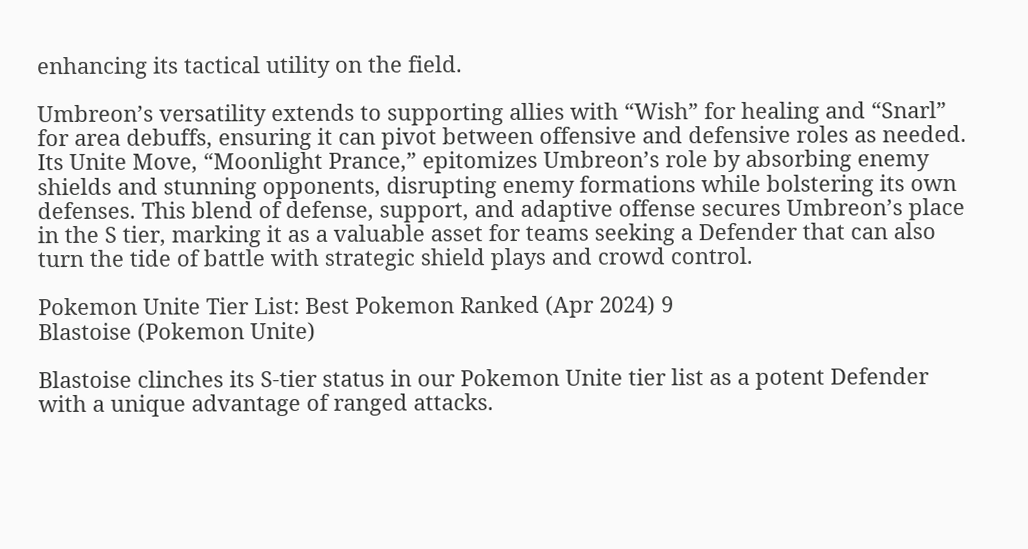enhancing its tactical utility on the field.

Umbreon’s versatility extends to supporting allies with “Wish” for healing and “Snarl” for area debuffs, ensuring it can pivot between offensive and defensive roles as needed. Its Unite Move, “Moonlight Prance,” epitomizes Umbreon’s role by absorbing enemy shields and stunning opponents, disrupting enemy formations while bolstering its own defenses. This blend of defense, support, and adaptive offense secures Umbreon’s place in the S tier, marking it as a valuable asset for teams seeking a Defender that can also turn the tide of battle with strategic shield plays and crowd control.

Pokemon Unite Tier List: Best Pokemon Ranked (Apr 2024) 9
Blastoise (Pokemon Unite)

Blastoise clinches its S-tier status in our Pokemon Unite tier list as a potent Defender with a unique advantage of ranged attacks.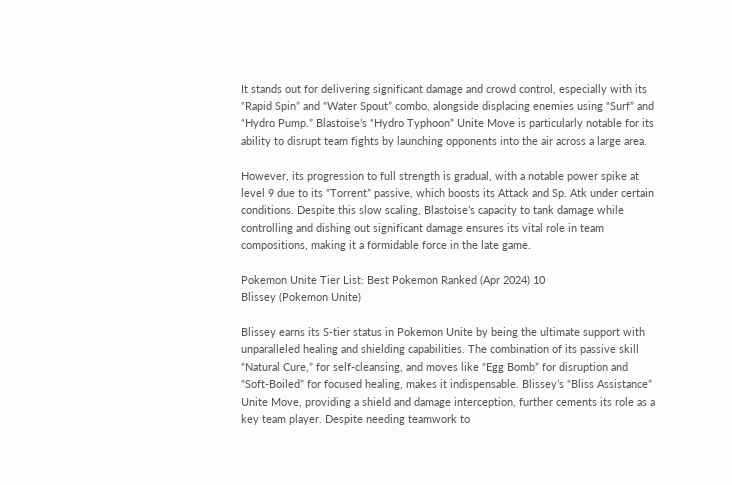It stands out for delivering significant damage and crowd control, especially with its “Rapid Spin” and “Water Spout” combo, alongside displacing enemies using “Surf” and “Hydro Pump.” Blastoise’s “Hydro Typhoon” Unite Move is particularly notable for its ability to disrupt team fights by launching opponents into the air across a large area.

However, its progression to full strength is gradual, with a notable power spike at level 9 due to its “Torrent” passive, which boosts its Attack and Sp. Atk under certain conditions. Despite this slow scaling, Blastoise’s capacity to tank damage while controlling and dishing out significant damage ensures its vital role in team compositions, making it a formidable force in the late game.

Pokemon Unite Tier List: Best Pokemon Ranked (Apr 2024) 10
Blissey (Pokemon Unite)

Blissey earns its S-tier status in Pokemon Unite by being the ultimate support with unparalleled healing and shielding capabilities. The combination of its passive skill “Natural Cure,” for self-cleansing, and moves like “Egg Bomb” for disruption and “Soft-Boiled” for focused healing, makes it indispensable. Blissey’s “Bliss Assistance” Unite Move, providing a shield and damage interception, further cements its role as a key team player. Despite needing teamwork to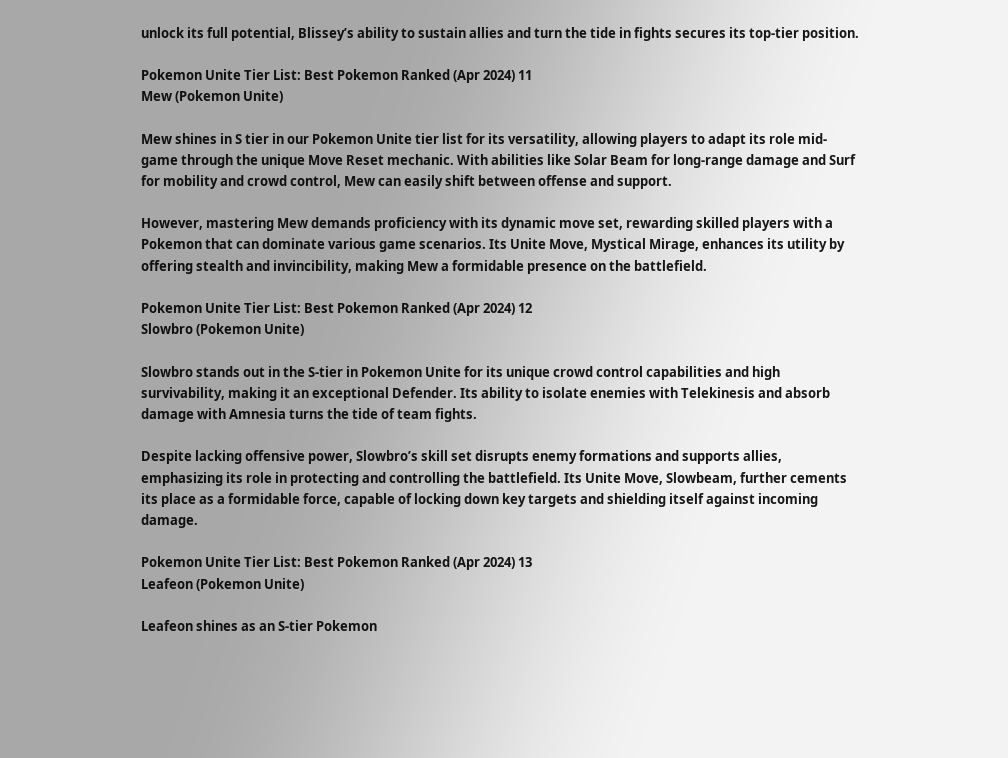unlock its full potential, Blissey’s ability to sustain allies and turn the tide in fights secures its top-tier position.

Pokemon Unite Tier List: Best Pokemon Ranked (Apr 2024) 11
Mew (Pokemon Unite)

Mew shines in S tier in our Pokemon Unite tier list for its versatility, allowing players to adapt its role mid-game through the unique Move Reset mechanic. With abilities like Solar Beam for long-range damage and Surf for mobility and crowd control, Mew can easily shift between offense and support.

However, mastering Mew demands proficiency with its dynamic move set, rewarding skilled players with a Pokemon that can dominate various game scenarios. Its Unite Move, Mystical Mirage, enhances its utility by offering stealth and invincibility, making Mew a formidable presence on the battlefield.

Pokemon Unite Tier List: Best Pokemon Ranked (Apr 2024) 12
Slowbro (Pokemon Unite)

Slowbro stands out in the S-tier in Pokemon Unite for its unique crowd control capabilities and high survivability, making it an exceptional Defender. Its ability to isolate enemies with Telekinesis and absorb damage with Amnesia turns the tide of team fights.

Despite lacking offensive power, Slowbro’s skill set disrupts enemy formations and supports allies, emphasizing its role in protecting and controlling the battlefield. Its Unite Move, Slowbeam, further cements its place as a formidable force, capable of locking down key targets and shielding itself against incoming damage.

Pokemon Unite Tier List: Best Pokemon Ranked (Apr 2024) 13
Leafeon (Pokemon Unite)

Leafeon shines as an S-tier Pokemon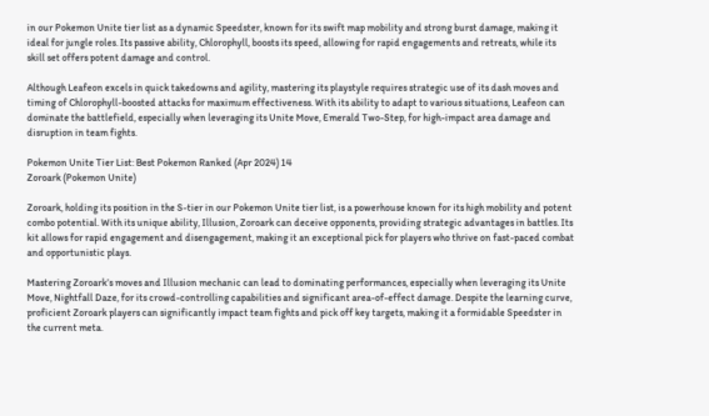in our Pokemon Unite tier list as a dynamic Speedster, known for its swift map mobility and strong burst damage, making it ideal for jungle roles. Its passive ability, Chlorophyll, boosts its speed, allowing for rapid engagements and retreats, while its skill set offers potent damage and control.

Although Leafeon excels in quick takedowns and agility, mastering its playstyle requires strategic use of its dash moves and timing of Chlorophyll-boosted attacks for maximum effectiveness. With its ability to adapt to various situations, Leafeon can dominate the battlefield, especially when leveraging its Unite Move, Emerald Two-Step, for high-impact area damage and disruption in team fights.

Pokemon Unite Tier List: Best Pokemon Ranked (Apr 2024) 14
Zoroark (Pokemon Unite)

Zoroark, holding its position in the S-tier in our Pokemon Unite tier list, is a powerhouse known for its high mobility and potent combo potential. With its unique ability, Illusion, Zoroark can deceive opponents, providing strategic advantages in battles. Its kit allows for rapid engagement and disengagement, making it an exceptional pick for players who thrive on fast-paced combat and opportunistic plays.

Mastering Zoroark’s moves and Illusion mechanic can lead to dominating performances, especially when leveraging its Unite Move, Nightfall Daze, for its crowd-controlling capabilities and significant area-of-effect damage. Despite the learning curve, proficient Zoroark players can significantly impact team fights and pick off key targets, making it a formidable Speedster in the current meta.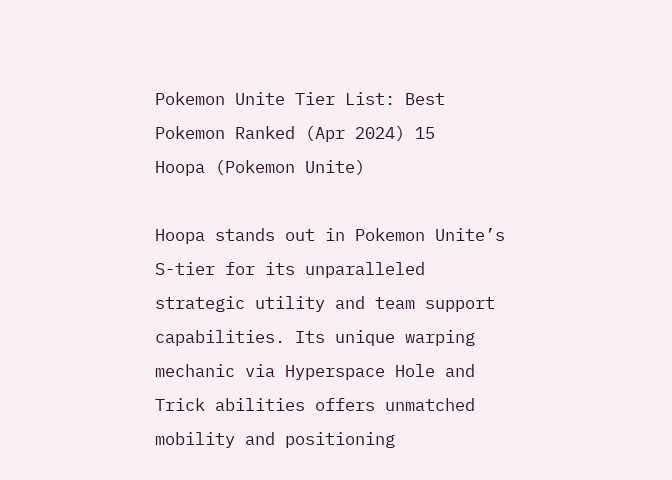Pokemon Unite Tier List: Best Pokemon Ranked (Apr 2024) 15
Hoopa (Pokemon Unite)

Hoopa stands out in Pokemon Unite’s S-tier for its unparalleled strategic utility and team support capabilities. Its unique warping mechanic via Hyperspace Hole and Trick abilities offers unmatched mobility and positioning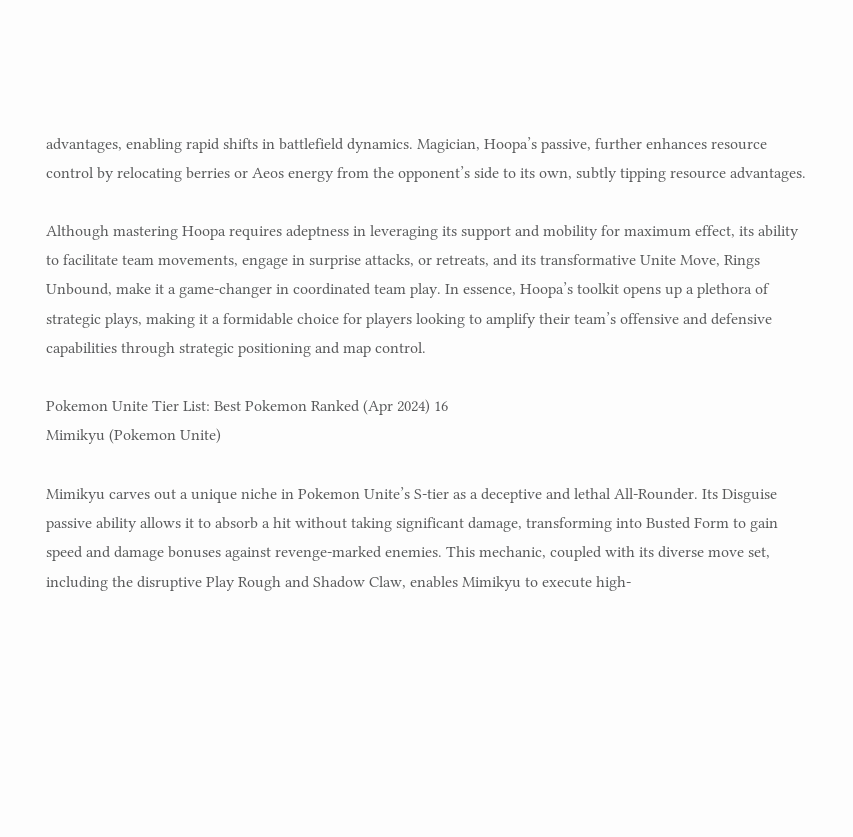advantages, enabling rapid shifts in battlefield dynamics. Magician, Hoopa’s passive, further enhances resource control by relocating berries or Aeos energy from the opponent’s side to its own, subtly tipping resource advantages.

Although mastering Hoopa requires adeptness in leveraging its support and mobility for maximum effect, its ability to facilitate team movements, engage in surprise attacks, or retreats, and its transformative Unite Move, Rings Unbound, make it a game-changer in coordinated team play. In essence, Hoopa’s toolkit opens up a plethora of strategic plays, making it a formidable choice for players looking to amplify their team’s offensive and defensive capabilities through strategic positioning and map control.

Pokemon Unite Tier List: Best Pokemon Ranked (Apr 2024) 16
Mimikyu (Pokemon Unite)

Mimikyu carves out a unique niche in Pokemon Unite’s S-tier as a deceptive and lethal All-Rounder. Its Disguise passive ability allows it to absorb a hit without taking significant damage, transforming into Busted Form to gain speed and damage bonuses against revenge-marked enemies. This mechanic, coupled with its diverse move set, including the disruptive Play Rough and Shadow Claw, enables Mimikyu to execute high-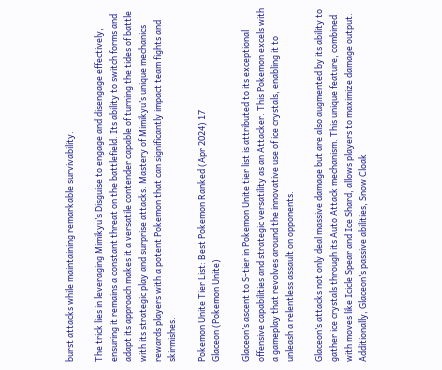burst attacks while maintaining remarkable survivability.

The trick lies in leveraging Mimikyu’s Disguise to engage and disengage effectively, ensuring it remains a constant threat on the battlefield. Its ability to switch forms and adapt its approach makes it a versatile contender capable of turning the tides of battle with its strategic play and surprise attacks. Mastery of Mimikyu’s unique mechanics rewards players with a potent Pokemon that can significantly impact team fights and skirmishes.

Pokemon Unite Tier List: Best Pokemon Ranked (Apr 2024) 17
Glaceon (Pokemon Unite)

Glaceon’s ascent to S-tier in Pokemon Unite tier list is attributed to its exceptional offensive capabilities and strategic versatility as an Attacker. This Pokemon excels with a gameplay that revolves around the innovative use of ice crystals, enabling it to unleash a relentless assault on opponents.

Glaceon’s attacks not only deal massive damage but are also augmented by its ability to gather ice crystals through its Auto Attack mechanism. This unique feature, combined with moves like Icicle Spear and Ice Shard, allows players to maximize damage output. Additionally, Glaceon’s passive abilities, Snow Cloak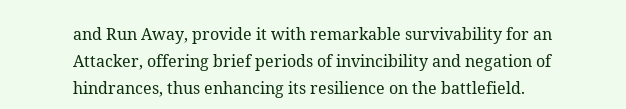and Run Away, provide it with remarkable survivability for an Attacker, offering brief periods of invincibility and negation of hindrances, thus enhancing its resilience on the battlefield.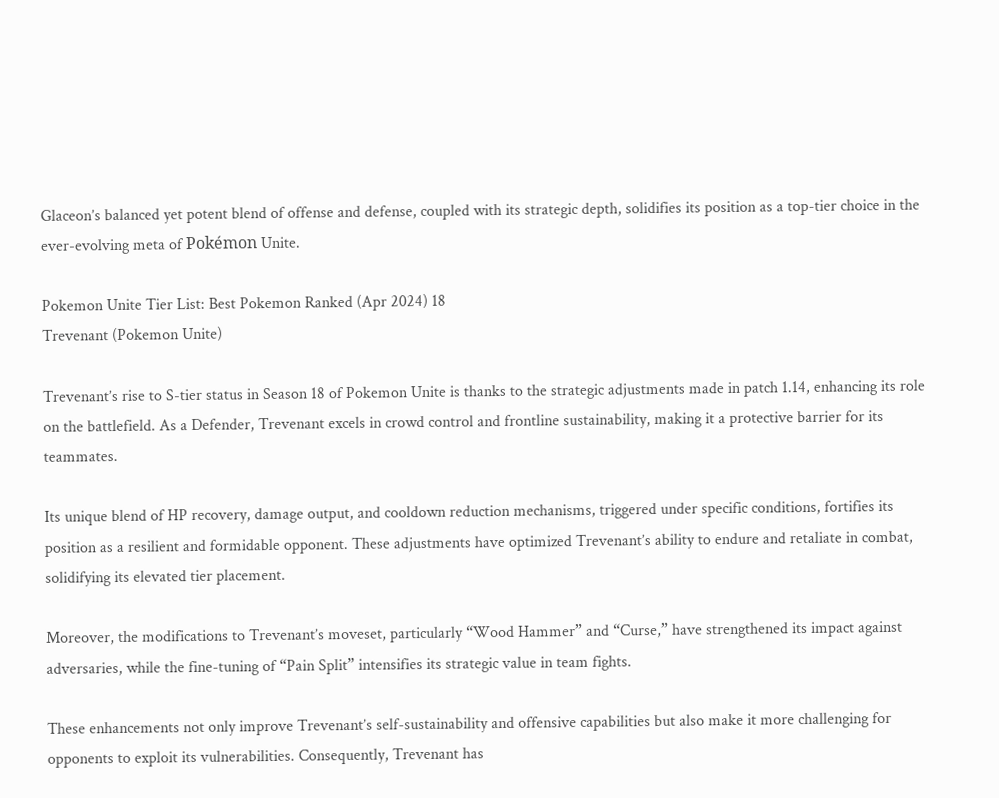Glaceon’s balanced yet potent blend of offense and defense, coupled with its strategic depth, solidifies its position as a top-tier choice in the ever-evolving meta of Pokémon Unite.

Pokemon Unite Tier List: Best Pokemon Ranked (Apr 2024) 18
Trevenant (Pokemon Unite)

Trevenant’s rise to S-tier status in Season 18 of Pokemon Unite is thanks to the strategic adjustments made in patch 1.14, enhancing its role on the battlefield. As a Defender, Trevenant excels in crowd control and frontline sustainability, making it a protective barrier for its teammates.

Its unique blend of HP recovery, damage output, and cooldown reduction mechanisms, triggered under specific conditions, fortifies its position as a resilient and formidable opponent. These adjustments have optimized Trevenant’s ability to endure and retaliate in combat, solidifying its elevated tier placement.

Moreover, the modifications to Trevenant’s moveset, particularly “Wood Hammer” and “Curse,” have strengthened its impact against adversaries, while the fine-tuning of “Pain Split” intensifies its strategic value in team fights.

These enhancements not only improve Trevenant’s self-sustainability and offensive capabilities but also make it more challenging for opponents to exploit its vulnerabilities. Consequently, Trevenant has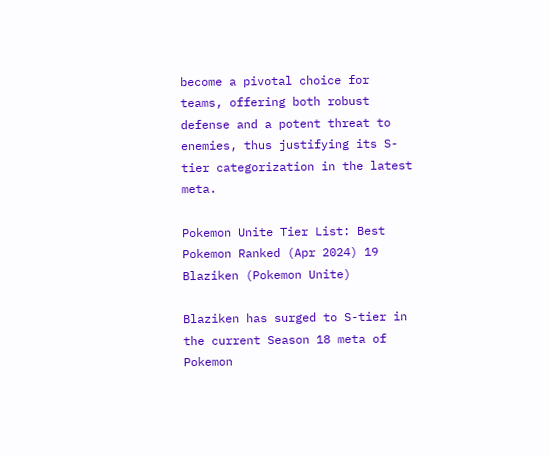become a pivotal choice for teams, offering both robust defense and a potent threat to enemies, thus justifying its S-tier categorization in the latest meta.

Pokemon Unite Tier List: Best Pokemon Ranked (Apr 2024) 19
Blaziken (Pokemon Unite)

Blaziken has surged to S-tier in the current Season 18 meta of Pokemon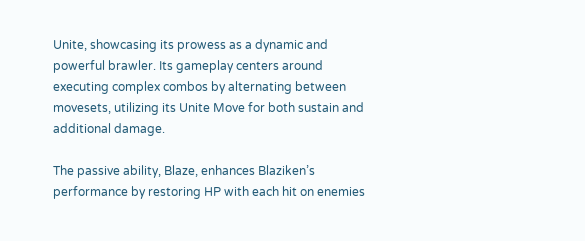Unite, showcasing its prowess as a dynamic and powerful brawler. Its gameplay centers around executing complex combos by alternating between movesets, utilizing its Unite Move for both sustain and additional damage.

The passive ability, Blaze, enhances Blaziken’s performance by restoring HP with each hit on enemies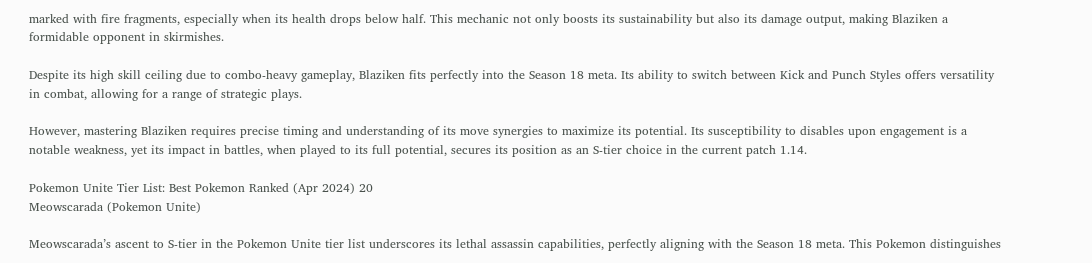marked with fire fragments, especially when its health drops below half. This mechanic not only boosts its sustainability but also its damage output, making Blaziken a formidable opponent in skirmishes.

Despite its high skill ceiling due to combo-heavy gameplay, Blaziken fits perfectly into the Season 18 meta. Its ability to switch between Kick and Punch Styles offers versatility in combat, allowing for a range of strategic plays.

However, mastering Blaziken requires precise timing and understanding of its move synergies to maximize its potential. Its susceptibility to disables upon engagement is a notable weakness, yet its impact in battles, when played to its full potential, secures its position as an S-tier choice in the current patch 1.14.

Pokemon Unite Tier List: Best Pokemon Ranked (Apr 2024) 20
Meowscarada (Pokemon Unite)

Meowscarada’s ascent to S-tier in the Pokemon Unite tier list underscores its lethal assassin capabilities, perfectly aligning with the Season 18 meta. This Pokemon distinguishes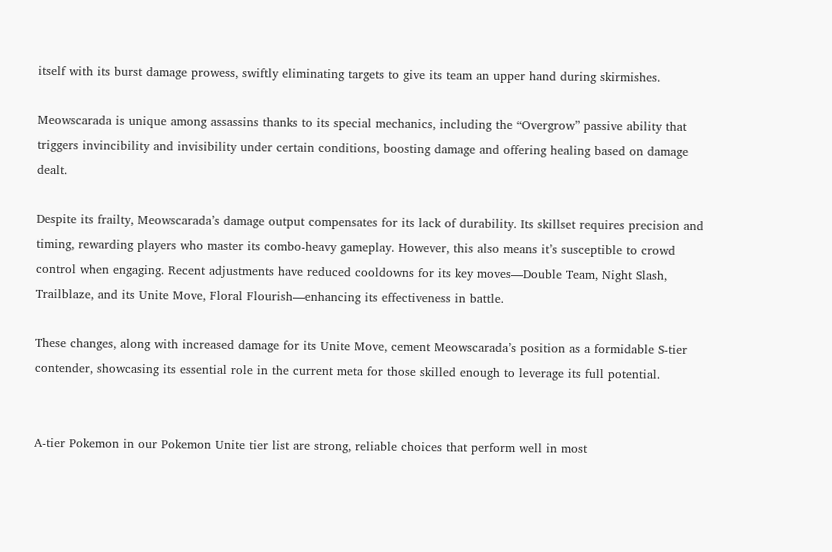itself with its burst damage prowess, swiftly eliminating targets to give its team an upper hand during skirmishes.

Meowscarada is unique among assassins thanks to its special mechanics, including the “Overgrow” passive ability that triggers invincibility and invisibility under certain conditions, boosting damage and offering healing based on damage dealt.

Despite its frailty, Meowscarada’s damage output compensates for its lack of durability. Its skillset requires precision and timing, rewarding players who master its combo-heavy gameplay. However, this also means it’s susceptible to crowd control when engaging. Recent adjustments have reduced cooldowns for its key moves—Double Team, Night Slash, Trailblaze, and its Unite Move, Floral Flourish—enhancing its effectiveness in battle.

These changes, along with increased damage for its Unite Move, cement Meowscarada’s position as a formidable S-tier contender, showcasing its essential role in the current meta for those skilled enough to leverage its full potential.


A-tier Pokemon in our Pokemon Unite tier list are strong, reliable choices that perform well in most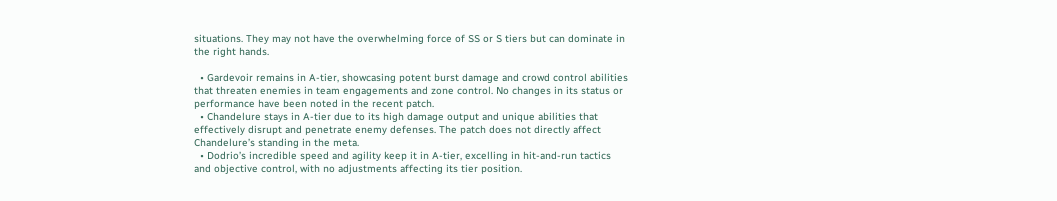situations. They may not have the overwhelming force of SS or S tiers but can dominate in the right hands.

  • Gardevoir remains in A-tier, showcasing potent burst damage and crowd control abilities that threaten enemies in team engagements and zone control. No changes in its status or performance have been noted in the recent patch.
  • Chandelure stays in A-tier due to its high damage output and unique abilities that effectively disrupt and penetrate enemy defenses. The patch does not directly affect Chandelure’s standing in the meta.
  • Dodrio’s incredible speed and agility keep it in A-tier, excelling in hit-and-run tactics and objective control, with no adjustments affecting its tier position.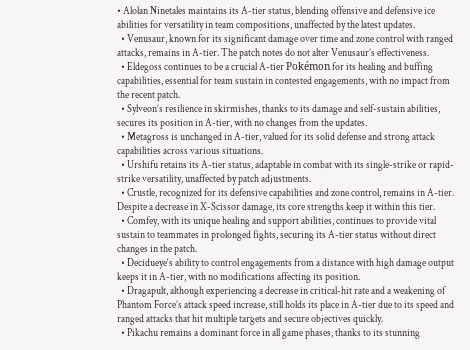• Alolan Ninetales maintains its A-tier status, blending offensive and defensive ice abilities for versatility in team compositions, unaffected by the latest updates.
  • Venusaur, known for its significant damage over time and zone control with ranged attacks, remains in A-tier. The patch notes do not alter Venusaur’s effectiveness.
  • Eldegoss continues to be a crucial A-tier Pokémon for its healing and buffing capabilities, essential for team sustain in contested engagements, with no impact from the recent patch.
  • Sylveon’s resilience in skirmishes, thanks to its damage and self-sustain abilities, secures its position in A-tier, with no changes from the updates.
  • Metagross is unchanged in A-tier, valued for its solid defense and strong attack capabilities across various situations.
  • Urshifu retains its A-tier status, adaptable in combat with its single-strike or rapid-strike versatility, unaffected by patch adjustments.
  • Crustle, recognized for its defensive capabilities and zone control, remains in A-tier. Despite a decrease in X-Scissor damage, its core strengths keep it within this tier.
  • Comfey, with its unique healing and support abilities, continues to provide vital sustain to teammates in prolonged fights, securing its A-tier status without direct changes in the patch.
  • Decidueye‘s ability to control engagements from a distance with high damage output keeps it in A-tier, with no modifications affecting its position.
  • Dragapult, although experiencing a decrease in critical-hit rate and a weakening of Phantom Force’s attack speed increase, still holds its place in A-tier due to its speed and ranged attacks that hit multiple targets and secure objectives quickly.
  • Pikachu remains a dominant force in all game phases, thanks to its stunning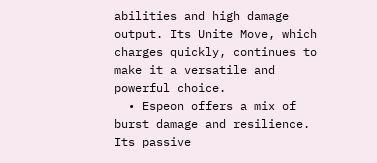abilities and high damage output. Its Unite Move, which charges quickly, continues to make it a versatile and powerful choice.
  • Espeon offers a mix of burst damage and resilience. Its passive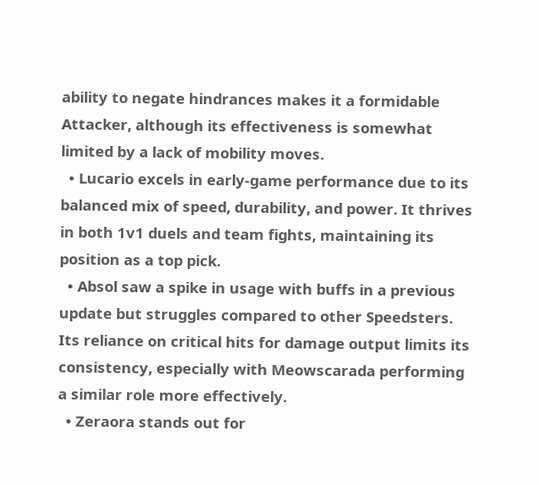ability to negate hindrances makes it a formidable Attacker, although its effectiveness is somewhat limited by a lack of mobility moves.
  • Lucario excels in early-game performance due to its balanced mix of speed, durability, and power. It thrives in both 1v1 duels and team fights, maintaining its position as a top pick.
  • Absol saw a spike in usage with buffs in a previous update but struggles compared to other Speedsters. Its reliance on critical hits for damage output limits its consistency, especially with Meowscarada performing a similar role more effectively.
  • Zeraora stands out for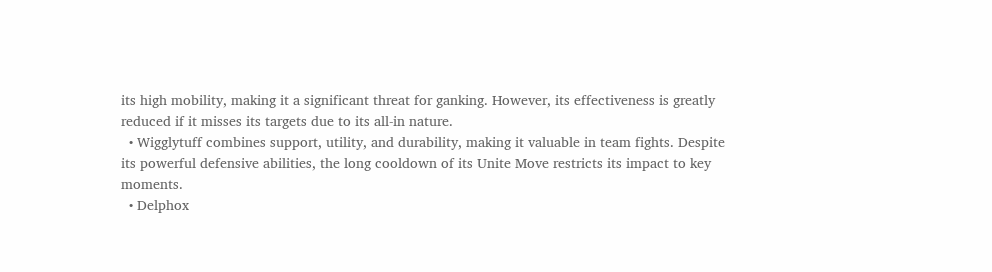its high mobility, making it a significant threat for ganking. However, its effectiveness is greatly reduced if it misses its targets due to its all-in nature.
  • Wigglytuff combines support, utility, and durability, making it valuable in team fights. Despite its powerful defensive abilities, the long cooldown of its Unite Move restricts its impact to key moments.
  • Delphox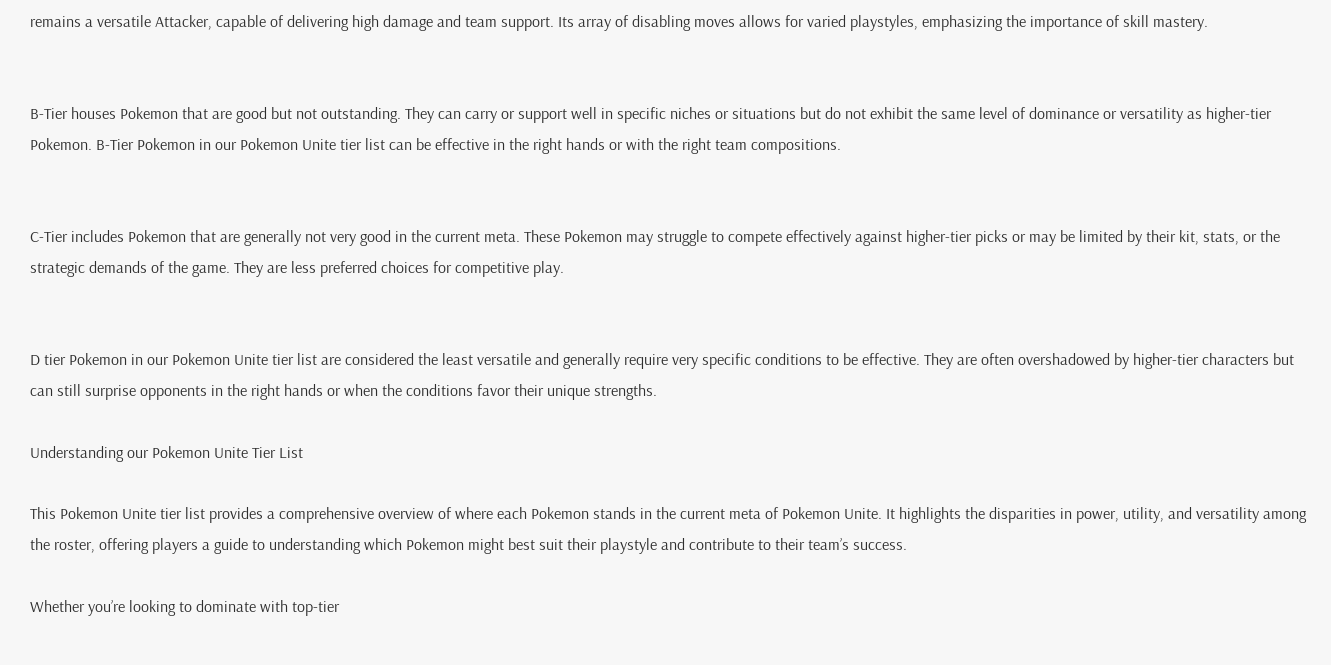remains a versatile Attacker, capable of delivering high damage and team support. Its array of disabling moves allows for varied playstyles, emphasizing the importance of skill mastery.


B-Tier houses Pokemon that are good but not outstanding. They can carry or support well in specific niches or situations but do not exhibit the same level of dominance or versatility as higher-tier Pokemon. B-Tier Pokemon in our Pokemon Unite tier list can be effective in the right hands or with the right team compositions.


C-Tier includes Pokemon that are generally not very good in the current meta. These Pokemon may struggle to compete effectively against higher-tier picks or may be limited by their kit, stats, or the strategic demands of the game. They are less preferred choices for competitive play.


D tier Pokemon in our Pokemon Unite tier list are considered the least versatile and generally require very specific conditions to be effective. They are often overshadowed by higher-tier characters but can still surprise opponents in the right hands or when the conditions favor their unique strengths.

Understanding our Pokemon Unite Tier List

This Pokemon Unite tier list provides a comprehensive overview of where each Pokemon stands in the current meta of Pokemon Unite. It highlights the disparities in power, utility, and versatility among the roster, offering players a guide to understanding which Pokemon might best suit their playstyle and contribute to their team’s success.

Whether you’re looking to dominate with top-tier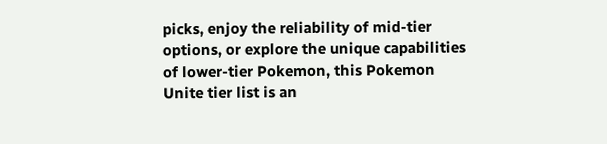picks, enjoy the reliability of mid-tier options, or explore the unique capabilities of lower-tier Pokemon, this Pokemon Unite tier list is an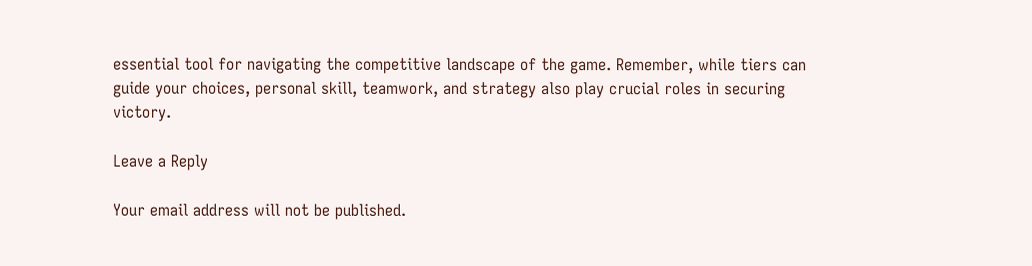essential tool for navigating the competitive landscape of the game. Remember, while tiers can guide your choices, personal skill, teamwork, and strategy also play crucial roles in securing victory.

Leave a Reply

Your email address will not be published.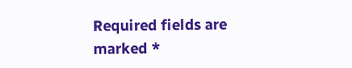Required fields are marked *